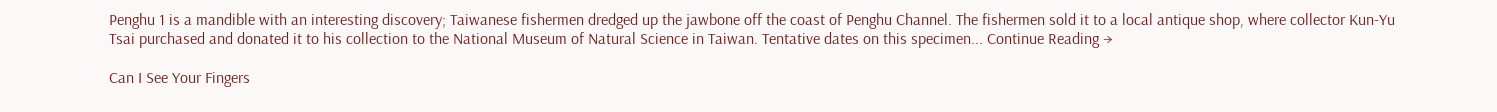Penghu 1 is a mandible with an interesting discovery; Taiwanese fishermen dredged up the jawbone off the coast of Penghu Channel. The fishermen sold it to a local antique shop, where collector Kun-Yu Tsai purchased and donated it to his collection to the National Museum of Natural Science in Taiwan. Tentative dates on this specimen... Continue Reading →

Can I See Your Fingers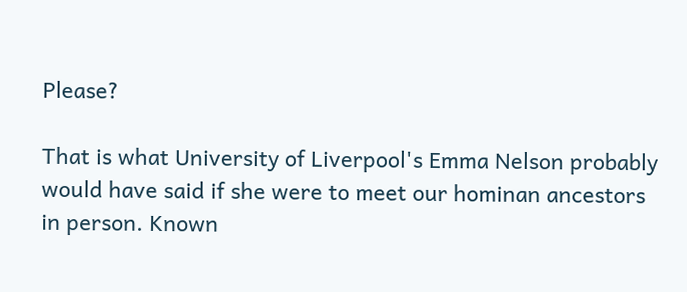Please?

That is what University of Liverpool's Emma Nelson probably would have said if she were to meet our hominan ancestors in person. Known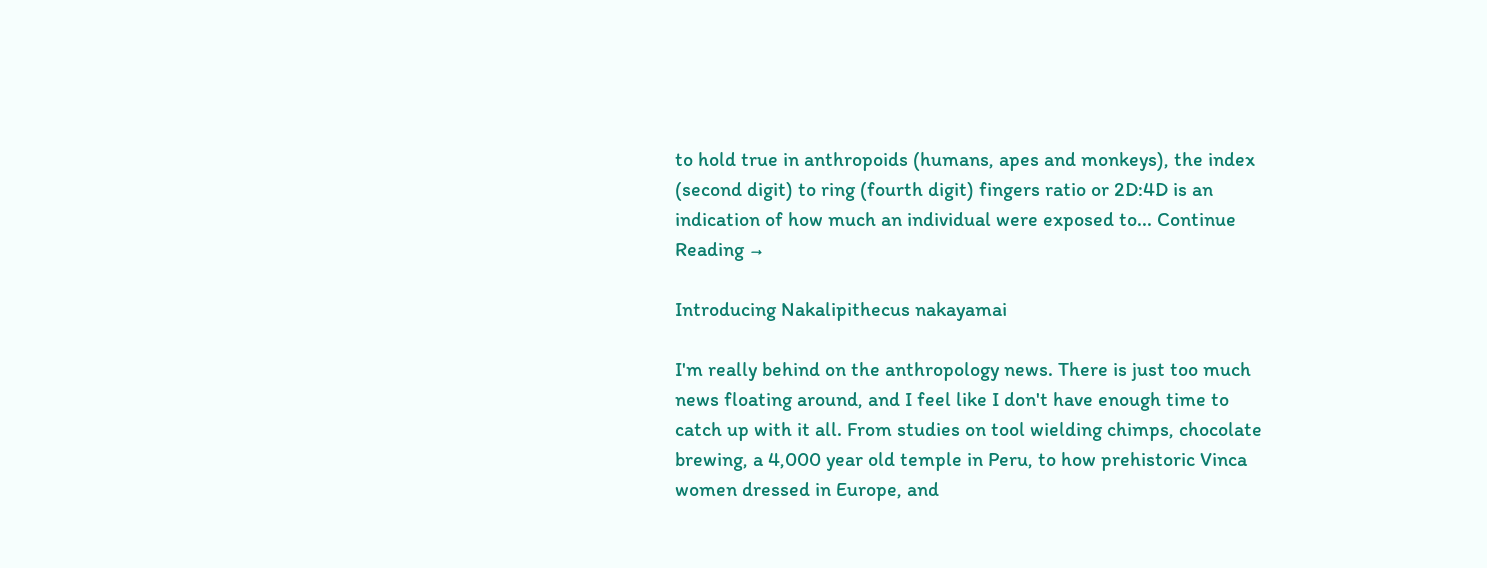to hold true in anthropoids (humans, apes and monkeys), the index (second digit) to ring (fourth digit) fingers ratio or 2D:4D is an indication of how much an individual were exposed to... Continue Reading →

Introducing Nakalipithecus nakayamai

I'm really behind on the anthropology news. There is just too much news floating around, and I feel like I don't have enough time to catch up with it all. From studies on tool wielding chimps, chocolate brewing, a 4,000 year old temple in Peru, to how prehistoric Vinca women dressed in Europe, and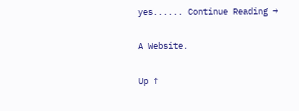yes...... Continue Reading →

A Website.

Up ↑